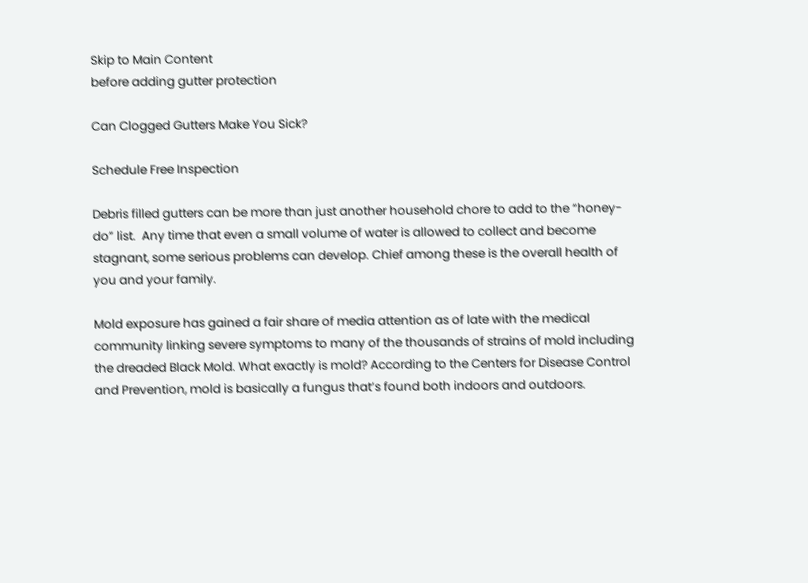Skip to Main Content
before adding gutter protection

Can Clogged Gutters Make You Sick?

Schedule Free Inspection

Debris filled gutters can be more than just another household chore to add to the “honey-do” list.  Any time that even a small volume of water is allowed to collect and become stagnant, some serious problems can develop. Chief among these is the overall health of you and your family.

Mold exposure has gained a fair share of media attention as of late with the medical community linking severe symptoms to many of the thousands of strains of mold including the dreaded Black Mold. What exactly is mold? According to the Centers for Disease Control and Prevention, mold is basically a fungus that’s found both indoors and outdoors.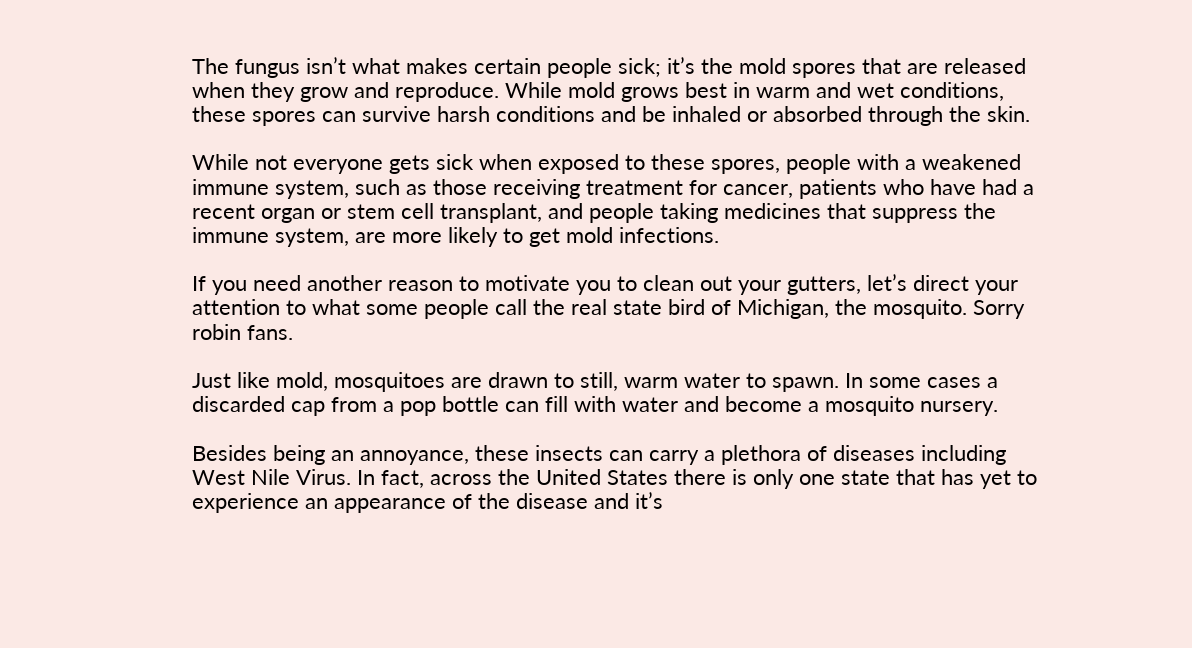The fungus isn’t what makes certain people sick; it’s the mold spores that are released when they grow and reproduce. While mold grows best in warm and wet conditions, these spores can survive harsh conditions and be inhaled or absorbed through the skin.

While not everyone gets sick when exposed to these spores, people with a weakened immune system, such as those receiving treatment for cancer, patients who have had a recent organ or stem cell transplant, and people taking medicines that suppress the immune system, are more likely to get mold infections.

If you need another reason to motivate you to clean out your gutters, let’s direct your attention to what some people call the real state bird of Michigan, the mosquito. Sorry robin fans.

Just like mold, mosquitoes are drawn to still, warm water to spawn. In some cases a discarded cap from a pop bottle can fill with water and become a mosquito nursery.

Besides being an annoyance, these insects can carry a plethora of diseases including West Nile Virus. In fact, across the United States there is only one state that has yet to experience an appearance of the disease and it’s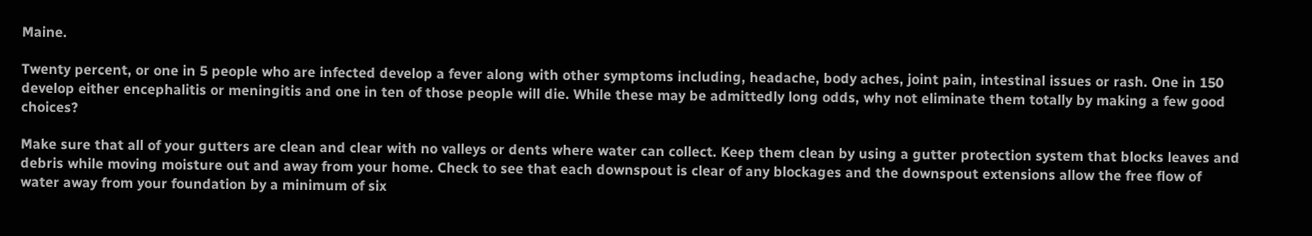Maine.

Twenty percent, or one in 5 people who are infected develop a fever along with other symptoms including, headache, body aches, joint pain, intestinal issues or rash. One in 150 develop either encephalitis or meningitis and one in ten of those people will die. While these may be admittedly long odds, why not eliminate them totally by making a few good choices?

Make sure that all of your gutters are clean and clear with no valleys or dents where water can collect. Keep them clean by using a gutter protection system that blocks leaves and debris while moving moisture out and away from your home. Check to see that each downspout is clear of any blockages and the downspout extensions allow the free flow of water away from your foundation by a minimum of six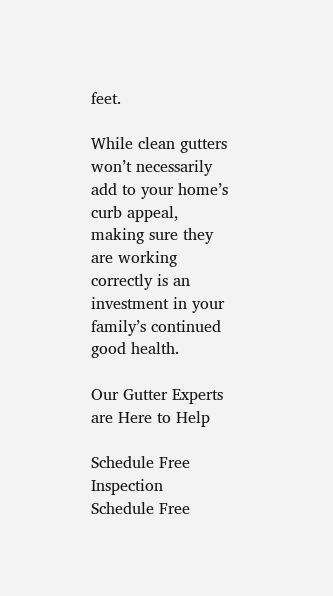feet.

While clean gutters won’t necessarily add to your home’s curb appeal, making sure they are working correctly is an investment in your family’s continued good health.

Our Gutter Experts are Here to Help

Schedule Free Inspection
Schedule Free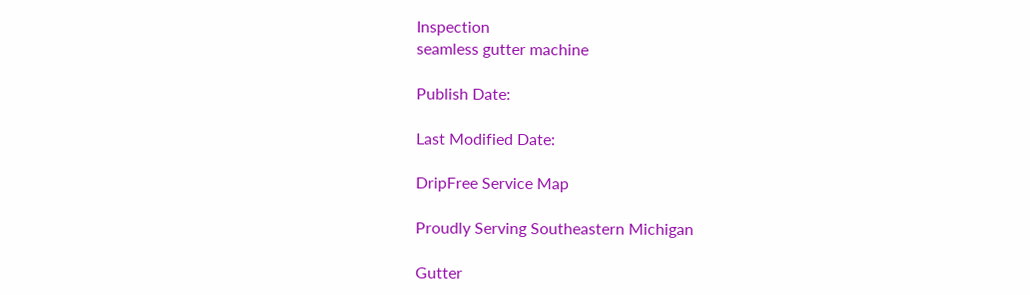Inspection
seamless gutter machine

Publish Date:

Last Modified Date:

DripFree Service Map

Proudly Serving Southeastern Michigan

Gutter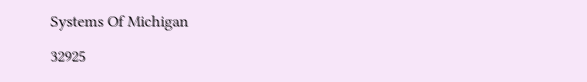Systems Of Michigan

32925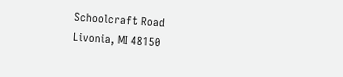Schoolcraft Road
Livonia, MI 48150